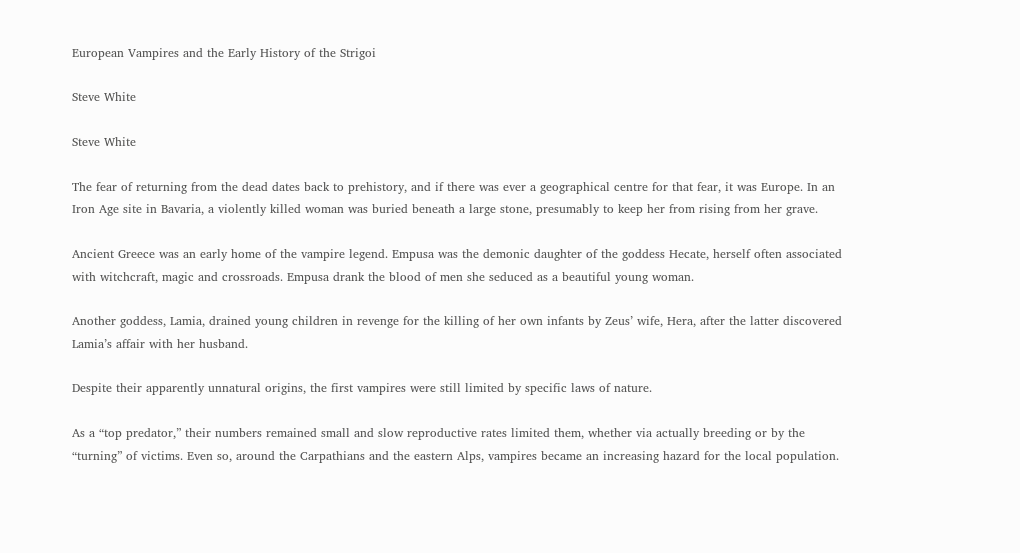European Vampires and the Early History of the Strigoi

Steve White

Steve White

The fear of returning from the dead dates back to prehistory, and if there was ever a geographical centre for that fear, it was Europe. In an Iron Age site in Bavaria, a violently killed woman was buried beneath a large stone, presumably to keep her from rising from her grave.

Ancient Greece was an early home of the vampire legend. Empusa was the demonic daughter of the goddess Hecate, herself often associated with witchcraft, magic and crossroads. Empusa drank the blood of men she seduced as a beautiful young woman.

Another goddess, Lamia, drained young children in revenge for the killing of her own infants by Zeus’ wife, Hera, after the latter discovered Lamia’s affair with her husband.

Despite their apparently unnatural origins, the first vampires were still limited by specific laws of nature.

As a “top predator,” their numbers remained small and slow reproductive rates limited them, whether via actually breeding or by the “turning” of victims. Even so, around the Carpathians and the eastern Alps, vampires became an increasing hazard for the local population.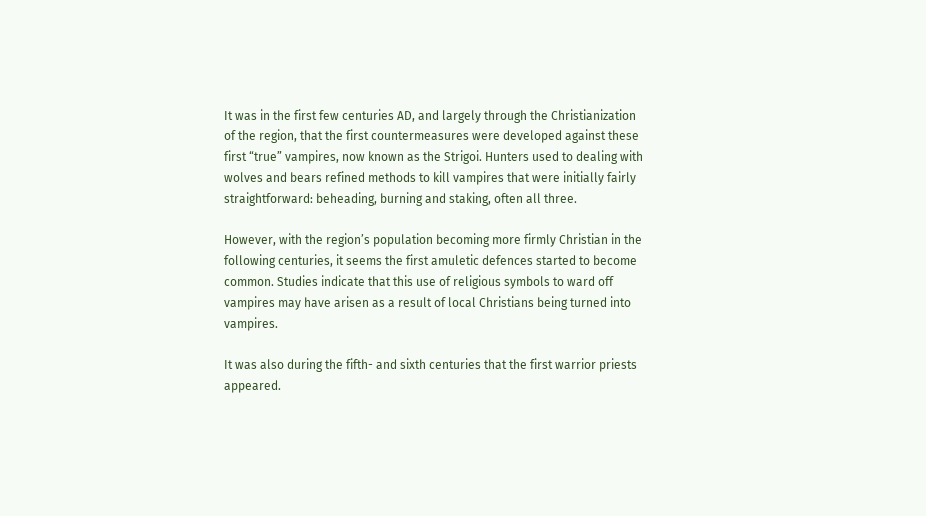It was in the first few centuries AD, and largely through the Christianization of the region, that the first countermeasures were developed against these first “true” vampires, now known as the Strigoi. Hunters used to dealing with wolves and bears refined methods to kill vampires that were initially fairly straightforward: beheading, burning and staking, often all three.

However, with the region’s population becoming more firmly Christian in the following centuries, it seems the first amuletic defences started to become common. Studies indicate that this use of religious symbols to ward off vampires may have arisen as a result of local Christians being turned into vampires.

It was also during the fifth- and sixth centuries that the first warrior priests appeared.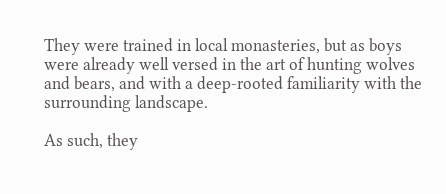They were trained in local monasteries, but as boys were already well versed in the art of hunting wolves and bears, and with a deep-rooted familiarity with the surrounding landscape.

As such, they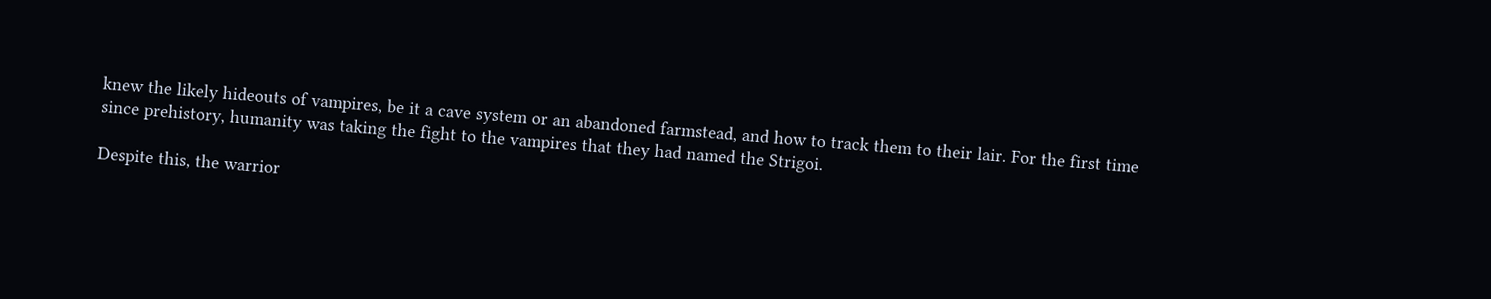knew the likely hideouts of vampires, be it a cave system or an abandoned farmstead, and how to track them to their lair. For the first time since prehistory, humanity was taking the fight to the vampires that they had named the Strigoi.

Despite this, the warrior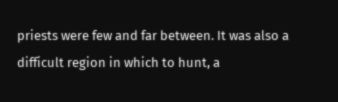priests were few and far between. It was also a difficult region in which to hunt, a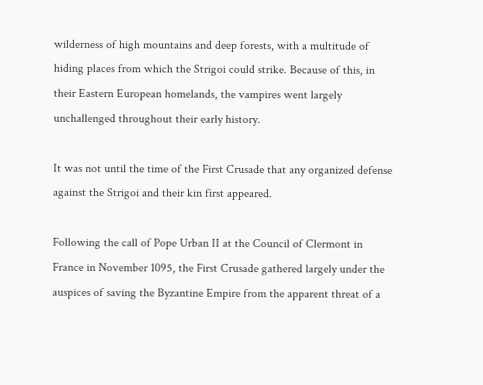wilderness of high mountains and deep forests, with a multitude of hiding places from which the Strigoi could strike. Because of this, in their Eastern European homelands, the vampires went largely unchallenged throughout their early history.

It was not until the time of the First Crusade that any organized defense against the Strigoi and their kin first appeared.

Following the call of Pope Urban II at the Council of Clermont in France in November 1095, the First Crusade gathered largely under the auspices of saving the Byzantine Empire from the apparent threat of a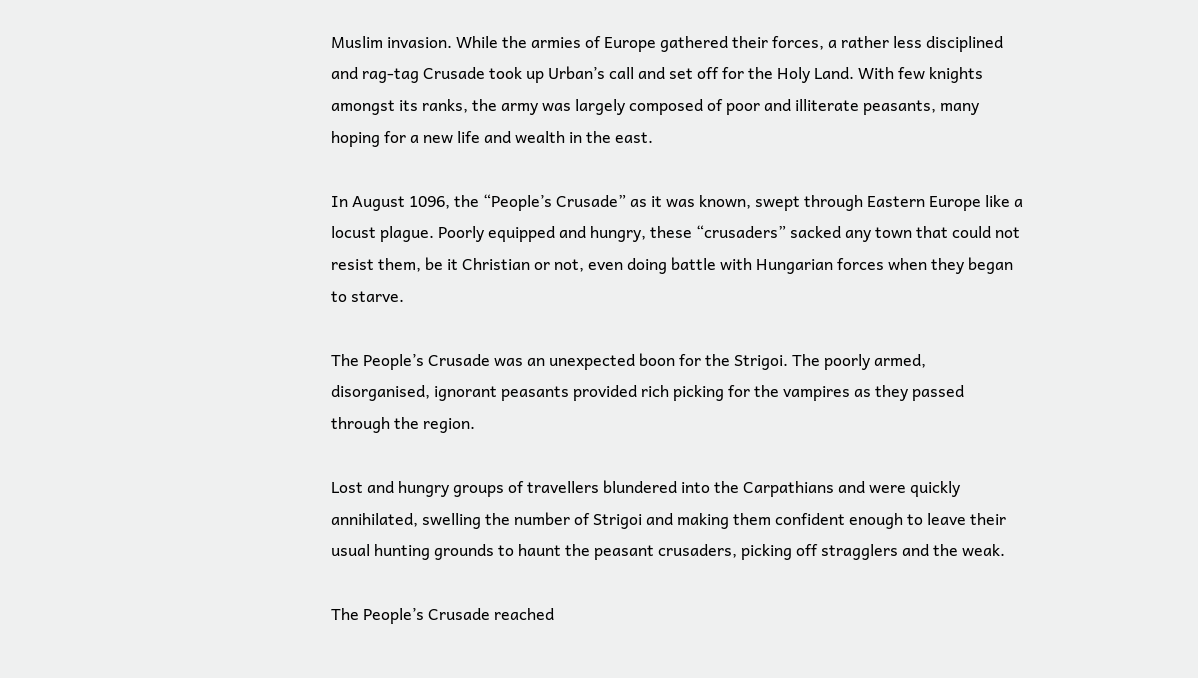Muslim invasion. While the armies of Europe gathered their forces, a rather less disciplined and rag-tag Crusade took up Urban’s call and set off for the Holy Land. With few knights amongst its ranks, the army was largely composed of poor and illiterate peasants, many hoping for a new life and wealth in the east.

In August 1096, the “People’s Crusade” as it was known, swept through Eastern Europe like a locust plague. Poorly equipped and hungry, these “crusaders” sacked any town that could not resist them, be it Christian or not, even doing battle with Hungarian forces when they began to starve.

The People’s Crusade was an unexpected boon for the Strigoi. The poorly armed, disorganised, ignorant peasants provided rich picking for the vampires as they passed through the region.

Lost and hungry groups of travellers blundered into the Carpathians and were quickly annihilated, swelling the number of Strigoi and making them confident enough to leave their usual hunting grounds to haunt the peasant crusaders, picking off stragglers and the weak.

The People’s Crusade reached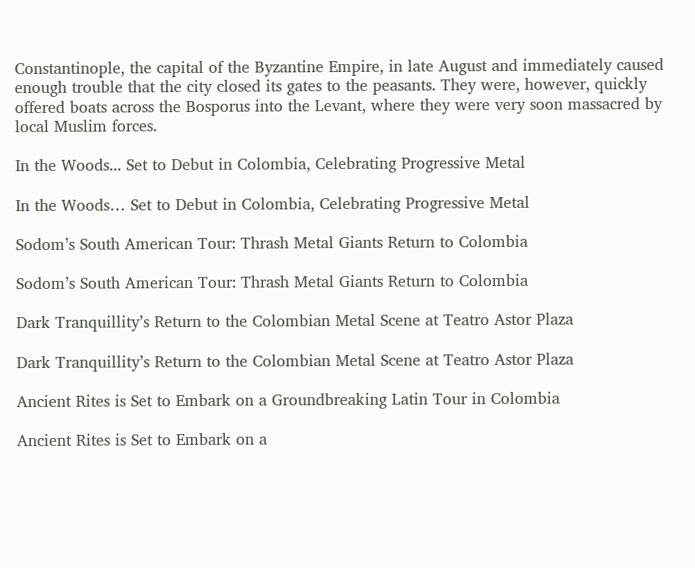Constantinople, the capital of the Byzantine Empire, in late August and immediately caused enough trouble that the city closed its gates to the peasants. They were, however, quickly offered boats across the Bosporus into the Levant, where they were very soon massacred by local Muslim forces.

In the Woods... Set to Debut in Colombia, Celebrating Progressive Metal

In the Woods… Set to Debut in Colombia, Celebrating Progressive Metal

Sodom’s South American Tour: Thrash Metal Giants Return to Colombia

Sodom’s South American Tour: Thrash Metal Giants Return to Colombia

Dark Tranquillity’s Return to the Colombian Metal Scene at Teatro Astor Plaza

Dark Tranquillity’s Return to the Colombian Metal Scene at Teatro Astor Plaza

Ancient Rites is Set to Embark on a Groundbreaking Latin Tour in Colombia

Ancient Rites is Set to Embark on a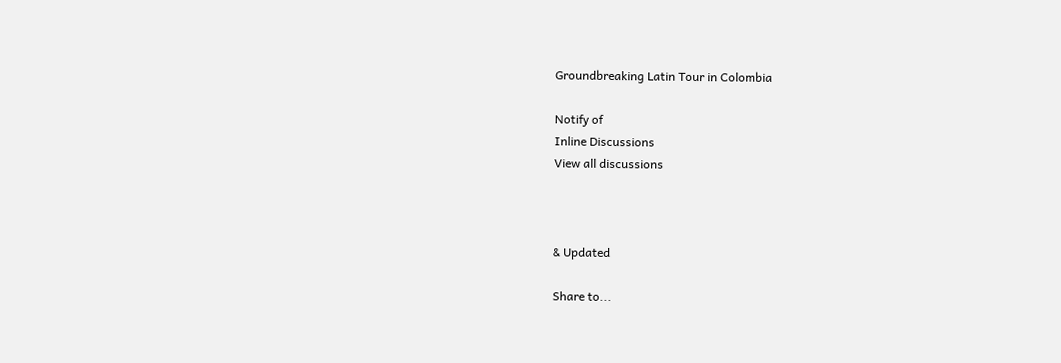Groundbreaking Latin Tour in Colombia

Notify of
Inline Discussions
View all discussions



& Updated

Share to...